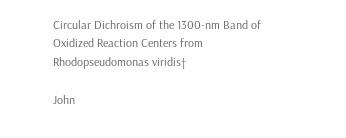Circular Dichroism of the 1300-nm Band of Oxidized Reaction Centers from Rhodopseudomonas viridis†

John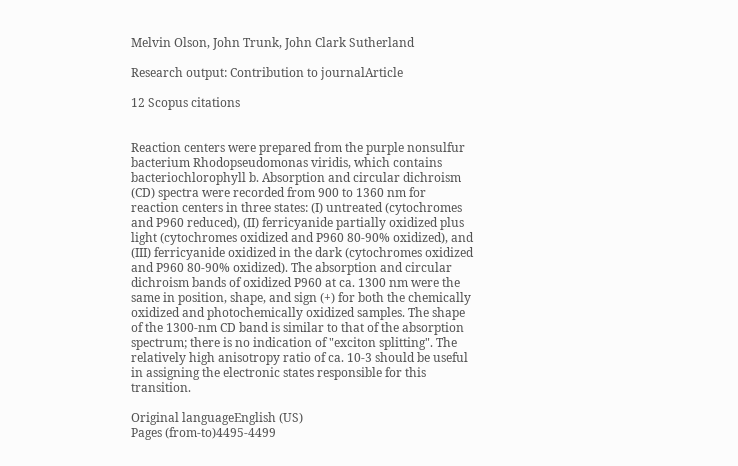Melvin Olson, John Trunk, John Clark Sutherland

Research output: Contribution to journalArticle

12 Scopus citations


Reaction centers were prepared from the purple nonsulfur bacterium Rhodopseudomonas viridis, which contains bacteriochlorophyll b. Absorption and circular dichroism (CD) spectra were recorded from 900 to 1360 nm for reaction centers in three states: (I) untreated (cytochromes and P960 reduced), (II) ferricyanide partially oxidized plus light (cytochromes oxidized and P960 80-90% oxidized), and (III) ferricyanide oxidized in the dark (cytochromes oxidized and P960 80-90% oxidized). The absorption and circular dichroism bands of oxidized P960 at ca. 1300 nm were the same in position, shape, and sign (+) for both the chemically oxidized and photochemically oxidized samples. The shape of the 1300-nm CD band is similar to that of the absorption spectrum; there is no indication of "exciton splitting". The relatively high anisotropy ratio of ca. 10-3 should be useful in assigning the electronic states responsible for this transition.

Original languageEnglish (US)
Pages (from-to)4495-4499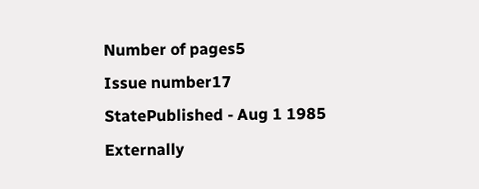Number of pages5
Issue number17
StatePublished - Aug 1 1985
Externally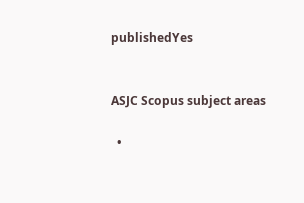publishedYes


ASJC Scopus subject areas

  •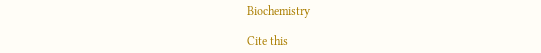Biochemistry

Cite this